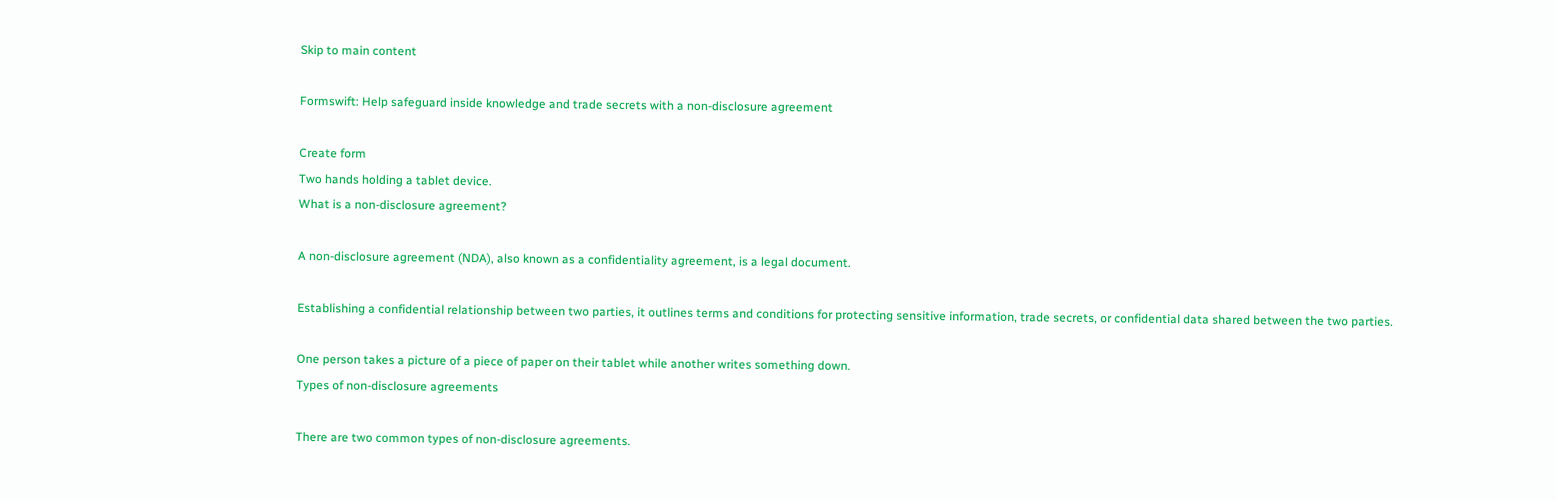Skip to main content

Formswift: Help safeguard inside knowledge and trade secrets with a non-disclosure agreement

Create form
Two hands holding a tablet device.
What is a non-disclosure agreement?

A non-disclosure agreement (NDA), also known as a confidentiality agreement, is a legal document.

Establishing a confidential relationship between two parties, it outlines terms and conditions for protecting sensitive information, trade secrets, or confidential data shared between the two parties.

One person takes a picture of a piece of paper on their tablet while another writes something down.
Types of non-disclosure agreements

There are two common types of non-disclosure agreements.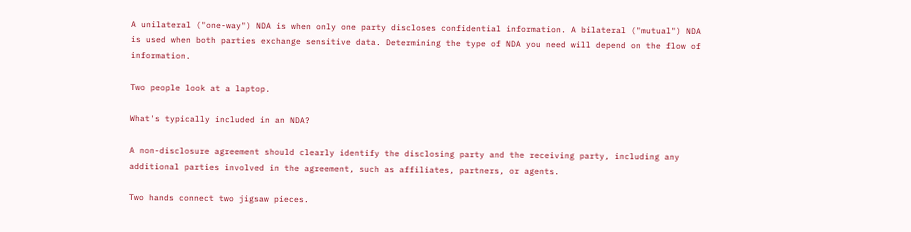A unilateral ("one-way") NDA is when only one party discloses confidential information. A bilateral ("mutual") NDA is used when both parties exchange sensitive data. Determining the type of NDA you need will depend on the flow of information.

Two people look at a laptop.

What's typically included in an NDA?

A non-disclosure agreement should clearly identify the disclosing party and the receiving party, including any additional parties involved in the agreement, such as affiliates, partners, or agents.

Two hands connect two jigsaw pieces.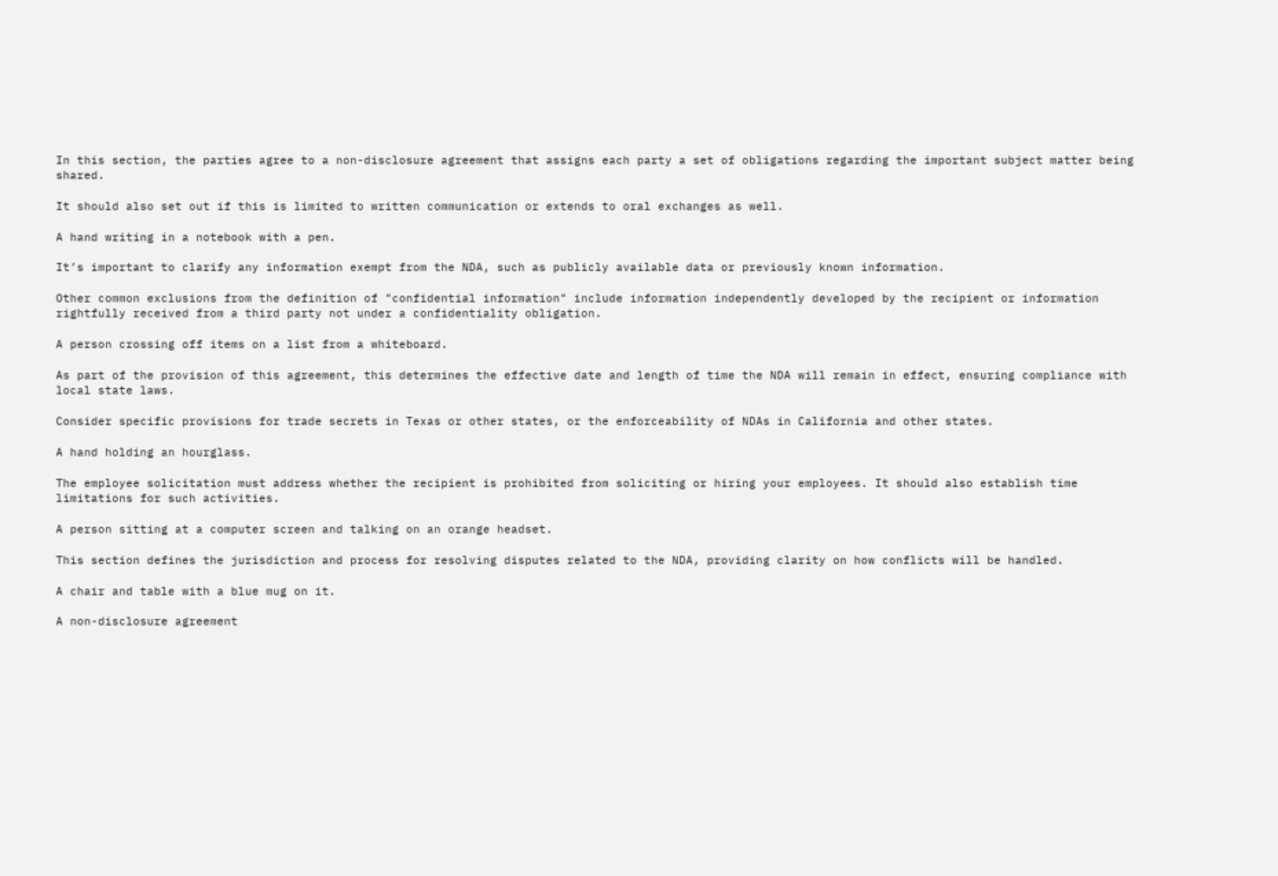In this section, the parties agree to a non-disclosure agreement that assigns each party a set of obligations regarding the important subject matter being shared.

It should also set out if this is limited to written communication or extends to oral exchanges as well.

A hand writing in a notebook with a pen.

It’s important to clarify any information exempt from the NDA, such as publicly available data or previously known information.

Other common exclusions from the definition of "confidential information" include information independently developed by the recipient or information rightfully received from a third party not under a confidentiality obligation.

A person crossing off items on a list from a whiteboard.

As part of the provision of this agreement, this determines the effective date and length of time the NDA will remain in effect, ensuring compliance with local state laws.

Consider specific provisions for trade secrets in Texas or other states, or the enforceability of NDAs in California and other states.

A hand holding an hourglass.

The employee solicitation must address whether the recipient is prohibited from soliciting or hiring your employees. It should also establish time limitations for such activities.

A person sitting at a computer screen and talking on an orange headset.

This section defines the jurisdiction and process for resolving disputes related to the NDA, providing clarity on how conflicts will be handled.

A chair and table with a blue mug on it.

A non-disclosure agreement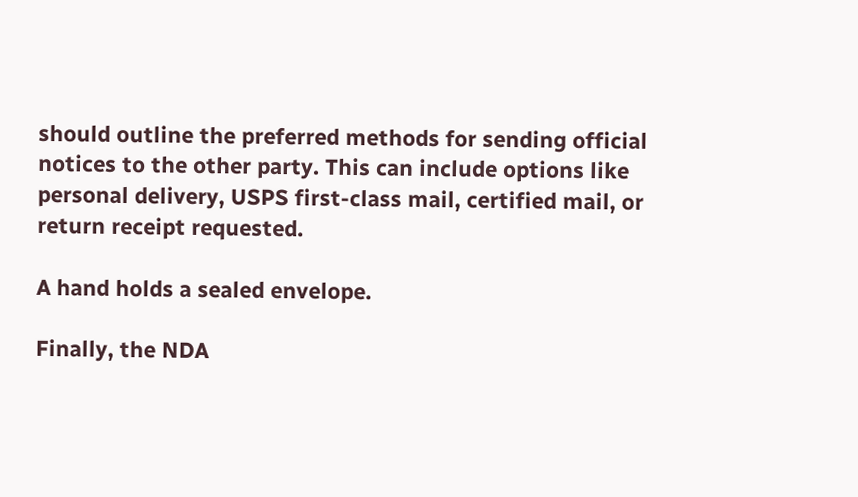should outline the preferred methods for sending official notices to the other party. This can include options like personal delivery, USPS first-class mail, certified mail, or return receipt requested.

A hand holds a sealed envelope.

Finally, the NDA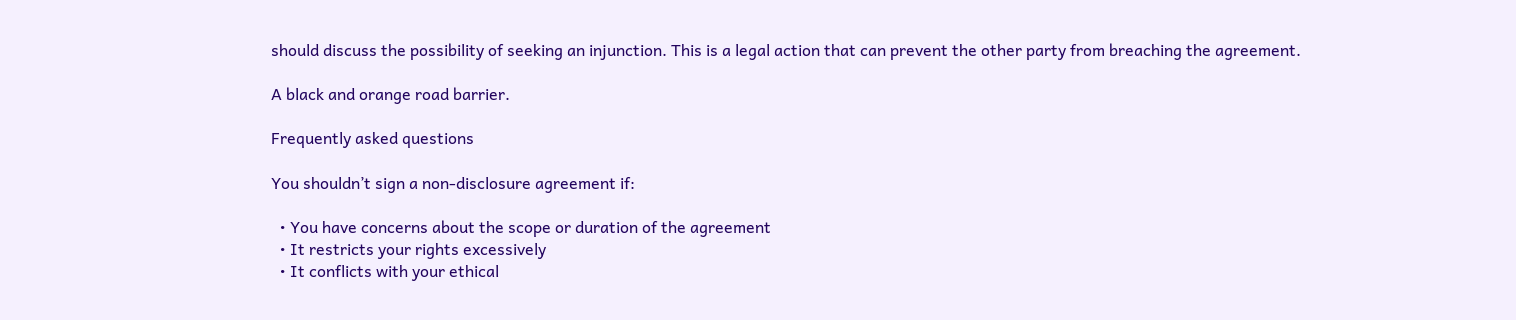should discuss the possibility of seeking an injunction. This is a legal action that can prevent the other party from breaching the agreement.

A black and orange road barrier.

Frequently asked questions

You shouldn’t sign a non-disclosure agreement if:

  • You have concerns about the scope or duration of the agreement
  • It restricts your rights excessively
  • It conflicts with your ethical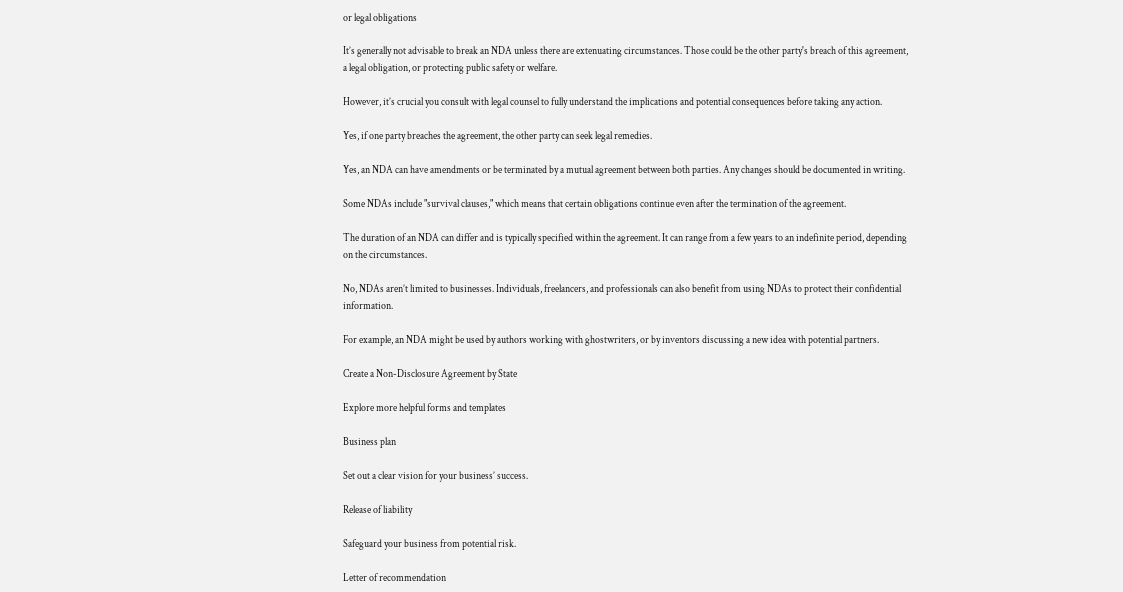or legal obligations

It’s generally not advisable to break an NDA unless there are extenuating circumstances. Those could be the other party's breach of this agreement, a legal obligation, or protecting public safety or welfare.

However, it’s crucial you consult with legal counsel to fully understand the implications and potential consequences before taking any action.

Yes, if one party breaches the agreement, the other party can seek legal remedies.

Yes, an NDA can have amendments or be terminated by a mutual agreement between both parties. Any changes should be documented in writing.

Some NDAs include "survival clauses," which means that certain obligations continue even after the termination of the agreement.

The duration of an NDA can differ and is typically specified within the agreement. It can range from a few years to an indefinite period, depending on the circumstances.

No, NDAs aren’t limited to businesses. Individuals, freelancers, and professionals can also benefit from using NDAs to protect their confidential information.

For example, an NDA might be used by authors working with ghostwriters, or by inventors discussing a new idea with potential partners.

Create a Non-Disclosure Agreement by State

Explore more helpful forms and templates

Business plan

Set out a clear vision for your business’ success.

Release of liability

Safeguard your business from potential risk.

Letter of recommendation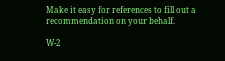Make it easy for references to fill out a recommendation on your behalf.

W-2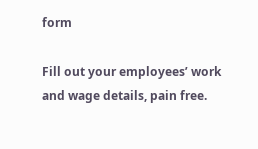form

Fill out your employees’ work and wage details, pain free.